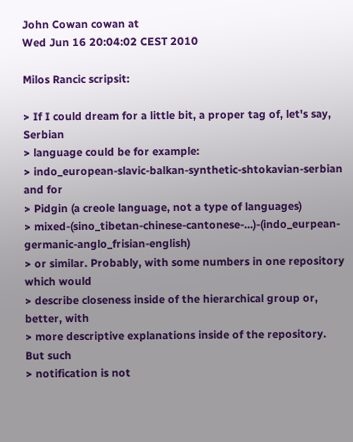John Cowan cowan at
Wed Jun 16 20:04:02 CEST 2010

Milos Rancic scripsit:

> If I could dream for a little bit, a proper tag of, let's say, Serbian
> language could be for example:
> indo_european-slavic-balkan-synthetic-shtokavian-serbian and for
> Pidgin (a creole language, not a type of languages)
> mixed-(sino_tibetan-chinese-cantonese-...)-(indo_eurpean-germanic-anglo_frisian-english)
> or similar. Probably, with some numbers in one repository which would
> describe closeness inside of the hierarchical group or, better, with
> more descriptive explanations inside of the repository.  But such
> notification is not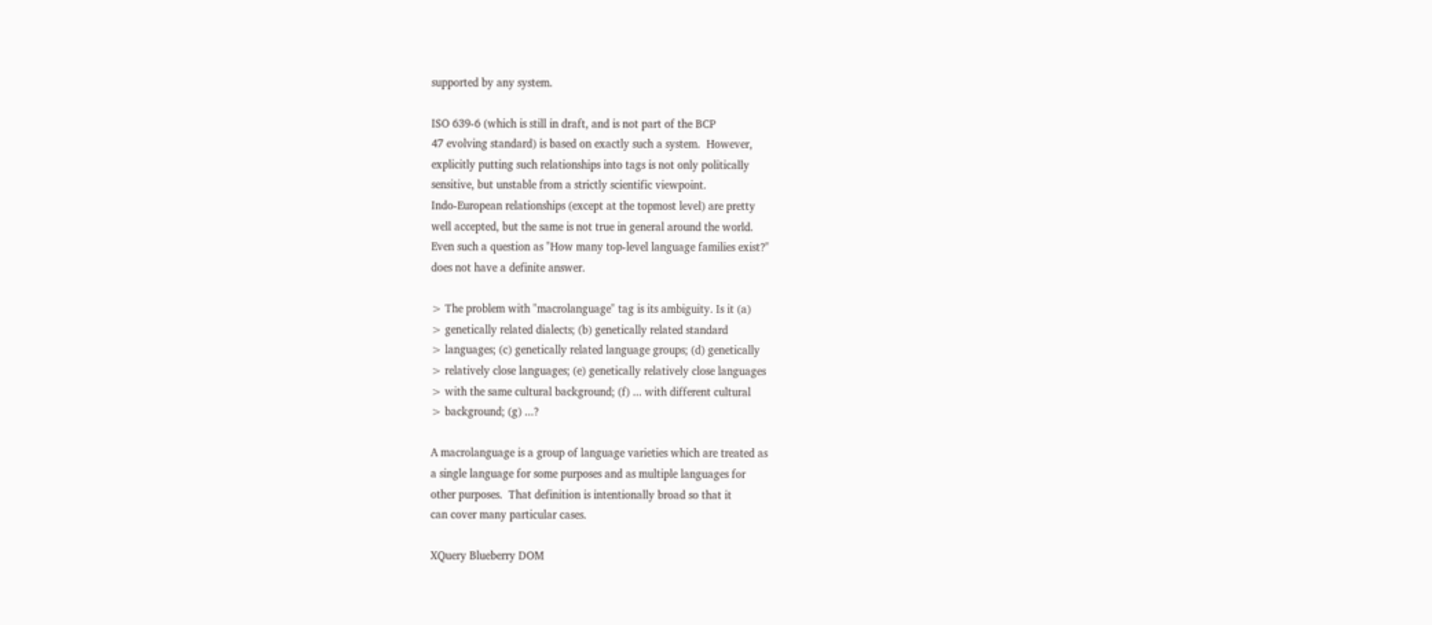supported by any system.

ISO 639-6 (which is still in draft, and is not part of the BCP
47 evolving standard) is based on exactly such a system.  However,
explicitly putting such relationships into tags is not only politically
sensitive, but unstable from a strictly scientific viewpoint.
Indo-European relationships (except at the topmost level) are pretty
well accepted, but the same is not true in general around the world.
Even such a question as "How many top-level language families exist?"
does not have a definite answer.

> The problem with "macrolanguage" tag is its ambiguity. Is it (a)
> genetically related dialects; (b) genetically related standard
> languages; (c) genetically related language groups; (d) genetically
> relatively close languages; (e) genetically relatively close languages
> with the same cultural background; (f) ... with different cultural
> background; (g) ...?

A macrolanguage is a group of language varieties which are treated as
a single language for some purposes and as multiple languages for
other purposes.  That definition is intentionally broad so that it
can cover many particular cases.

XQuery Blueberry DOM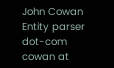John Cowan
Entity parser dot-com                           cowan at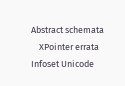Abstract schemata
    XPointer errata
Infoset Unicode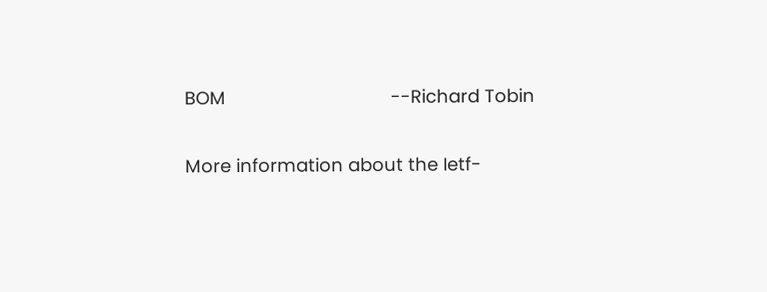BOM                                 --Richard Tobin

More information about the Ietf-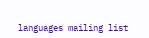languages mailing list